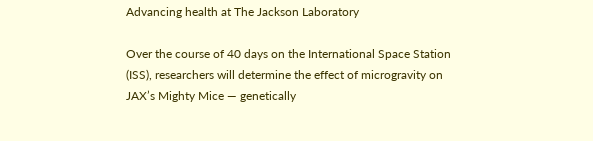Advancing health at The Jackson Laboratory

Over the course of 40 days on the International Space Station (ISS), researchers will determine the effect of microgravity on JAX’s Mighty Mice — genetically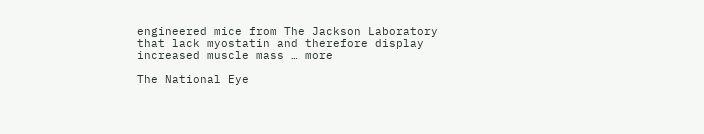engineered mice from The Jackson Laboratory that lack myostatin and therefore display increased muscle mass … more

The National Eye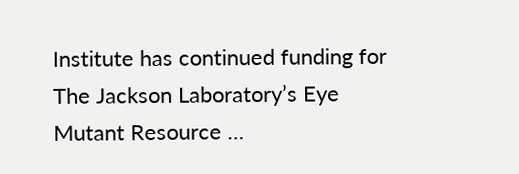Institute has continued funding for The Jackson Laboratory’s Eye Mutant Resource …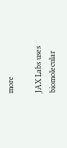more

JAX Labs uses biomolecular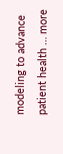modeling to advance patient health … more